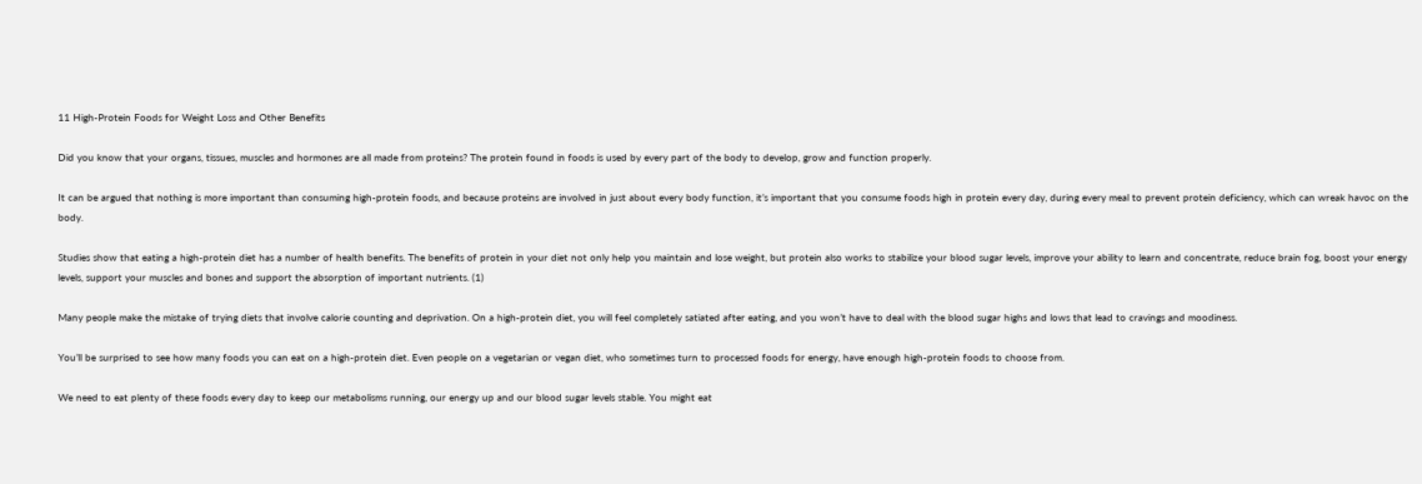11 High-Protein Foods for Weight Loss and Other Benefits

Did you know that your organs, tissues, muscles and hormones are all made from proteins? The protein found in foods is used by every part of the body to develop, grow and function properly.

It can be argued that nothing is more important than consuming high-protein foods, and because proteins are involved in just about every body function, it’s important that you consume foods high in protein every day, during every meal to prevent protein deficiency, which can wreak havoc on the body.

Studies show that eating a high-protein diet has a number of health benefits. The benefits of protein in your diet not only help you maintain and lose weight, but protein also works to stabilize your blood sugar levels, improve your ability to learn and concentrate, reduce brain fog, boost your energy levels, support your muscles and bones and support the absorption of important nutrients. (1)

Many people make the mistake of trying diets that involve calorie counting and deprivation. On a high-protein diet, you will feel completely satiated after eating, and you won’t have to deal with the blood sugar highs and lows that lead to cravings and moodiness.

You’ll be surprised to see how many foods you can eat on a high-protein diet. Even people on a vegetarian or vegan diet, who sometimes turn to processed foods for energy, have enough high-protein foods to choose from.

We need to eat plenty of these foods every day to keep our metabolisms running, our energy up and our blood sugar levels stable. You might eat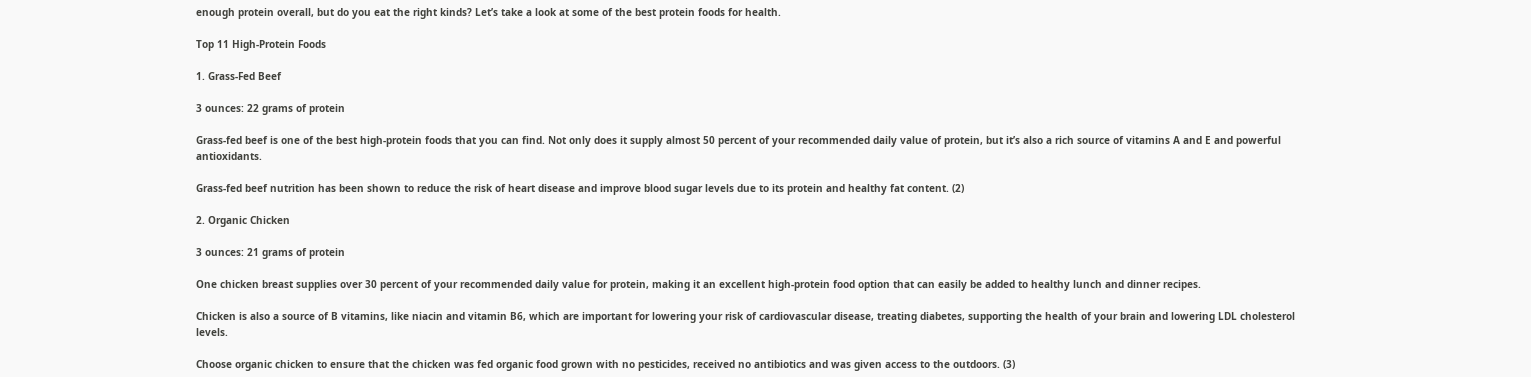enough protein overall, but do you eat the right kinds? Let’s take a look at some of the best protein foods for health.

Top 11 High-Protein Foods

1. Grass-Fed Beef

3 ounces: 22 grams of protein

Grass-fed beef is one of the best high-protein foods that you can find. Not only does it supply almost 50 percent of your recommended daily value of protein, but it’s also a rich source of vitamins A and E and powerful antioxidants.

Grass-fed beef nutrition has been shown to reduce the risk of heart disease and improve blood sugar levels due to its protein and healthy fat content. (2)

2. Organic Chicken

3 ounces: 21 grams of protein

One chicken breast supplies over 30 percent of your recommended daily value for protein, making it an excellent high-protein food option that can easily be added to healthy lunch and dinner recipes.

Chicken is also a source of B vitamins, like niacin and vitamin B6, which are important for lowering your risk of cardiovascular disease, treating diabetes, supporting the health of your brain and lowering LDL cholesterol levels.

Choose organic chicken to ensure that the chicken was fed organic food grown with no pesticides, received no antibiotics and was given access to the outdoors. (3)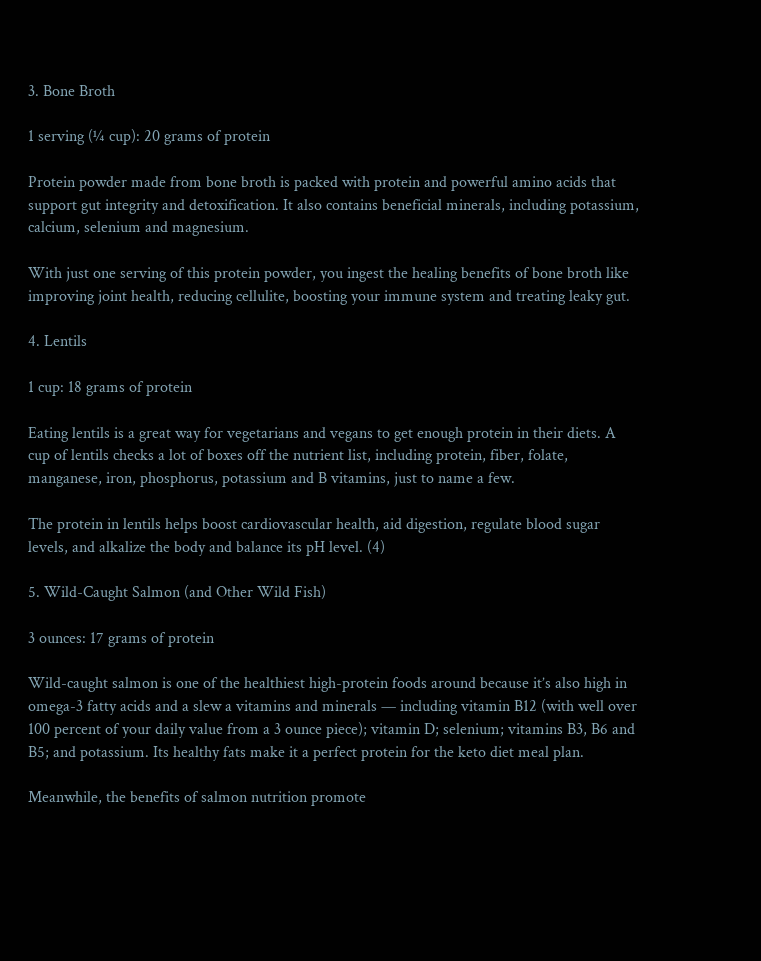3. Bone Broth

1 serving (¼ cup): 20 grams of protein

Protein powder made from bone broth is packed with protein and powerful amino acids that support gut integrity and detoxification. It also contains beneficial minerals, including potassium, calcium, selenium and magnesium.

With just one serving of this protein powder, you ingest the healing benefits of bone broth like improving joint health, reducing cellulite, boosting your immune system and treating leaky gut.

4. Lentils

1 cup: 18 grams of protein

Eating lentils is a great way for vegetarians and vegans to get enough protein in their diets. A cup of lentils checks a lot of boxes off the nutrient list, including protein, fiber, folate, manganese, iron, phosphorus, potassium and B vitamins, just to name a few.

The protein in lentils helps boost cardiovascular health, aid digestion, regulate blood sugar levels, and alkalize the body and balance its pH level. (4)

5. Wild-Caught Salmon (and Other Wild Fish)

3 ounces: 17 grams of protein

Wild-caught salmon is one of the healthiest high-protein foods around because it’s also high in omega-3 fatty acids and a slew a vitamins and minerals — including vitamin B12 (with well over 100 percent of your daily value from a 3 ounce piece); vitamin D; selenium; vitamins B3, B6 and B5; and potassium. Its healthy fats make it a perfect protein for the keto diet meal plan.

Meanwhile, the benefits of salmon nutrition promote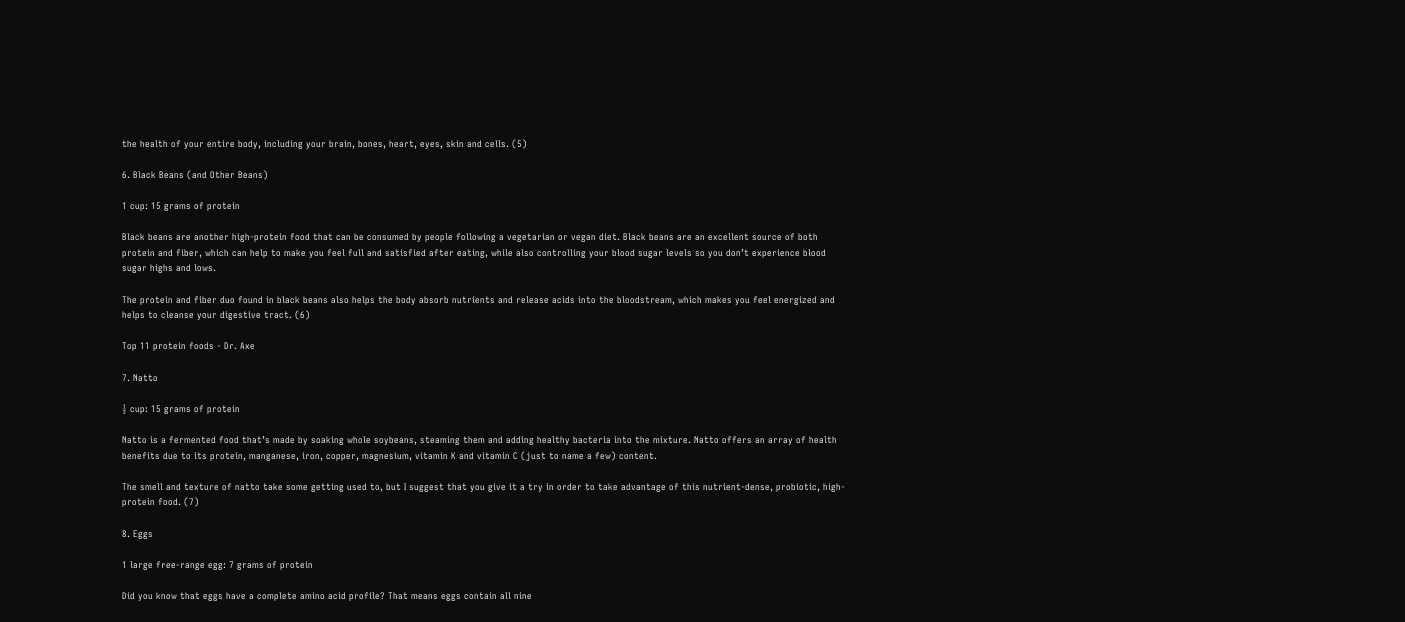the health of your entire body, including your brain, bones, heart, eyes, skin and cells. (5)

6. Black Beans (and Other Beans)

1 cup: 15 grams of protein

Black beans are another high-protein food that can be consumed by people following a vegetarian or vegan diet. Black beans are an excellent source of both protein and fiber, which can help to make you feel full and satisfied after eating, while also controlling your blood sugar levels so you don’t experience blood sugar highs and lows.

The protein and fiber duo found in black beans also helps the body absorb nutrients and release acids into the bloodstream, which makes you feel energized and helps to cleanse your digestive tract. (6)

Top 11 protein foods - Dr. Axe

7. Natto

½ cup: 15 grams of protein

Natto is a fermented food that’s made by soaking whole soybeans, steaming them and adding healthy bacteria into the mixture. Natto offers an array of health benefits due to its protein, manganese, iron, copper, magnesium, vitamin K and vitamin C (just to name a few) content.

The smell and texture of natto take some getting used to, but I suggest that you give it a try in order to take advantage of this nutrient-dense, probiotic, high-protein food. (7)

8. Eggs

1 large free-range egg: 7 grams of protein

Did you know that eggs have a complete amino acid profile? That means eggs contain all nine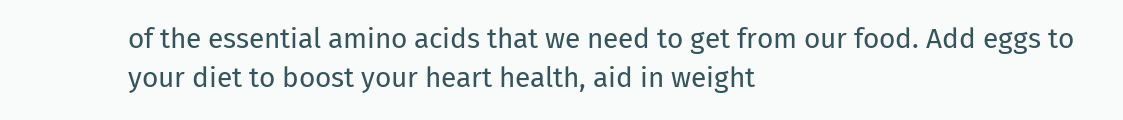of the essential amino acids that we need to get from our food. Add eggs to your diet to boost your heart health, aid in weight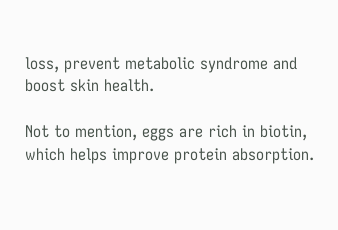loss, prevent metabolic syndrome and boost skin health.

Not to mention, eggs are rich in biotin, which helps improve protein absorption.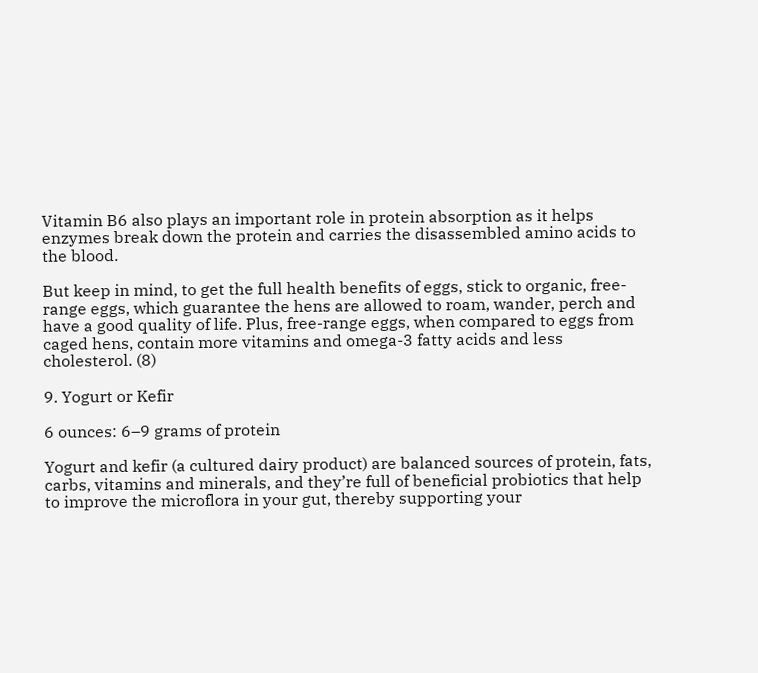Vitamin B6 also plays an important role in protein absorption as it helps enzymes break down the protein and carries the disassembled amino acids to the blood.

But keep in mind, to get the full health benefits of eggs, stick to organic, free-range eggs, which guarantee the hens are allowed to roam, wander, perch and have a good quality of life. Plus, free-range eggs, when compared to eggs from caged hens, contain more vitamins and omega-3 fatty acids and less cholesterol. (8)

9. Yogurt or Kefir

6 ounces: 6–9 grams of protein

Yogurt and kefir (a cultured dairy product) are balanced sources of protein, fats, carbs, vitamins and minerals, and they’re full of beneficial probiotics that help to improve the microflora in your gut, thereby supporting your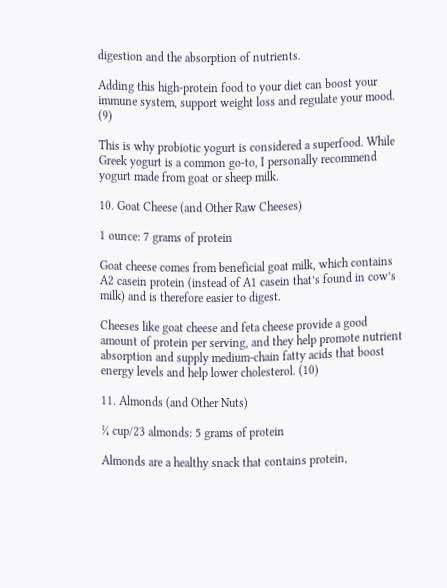digestion and the absorption of nutrients.

Adding this high-protein food to your diet can boost your immune system, support weight loss and regulate your mood. (9)

This is why probiotic yogurt is considered a superfood. While Greek yogurt is a common go-to, I personally recommend yogurt made from goat or sheep milk.

10. Goat Cheese (and Other Raw Cheeses)

1 ounce: 7 grams of protein

Goat cheese comes from beneficial goat milk, which contains A2 casein protein (instead of A1 casein that’s found in cow’s milk) and is therefore easier to digest.

Cheeses like goat cheese and feta cheese provide a good amount of protein per serving, and they help promote nutrient absorption and supply medium-chain fatty acids that boost energy levels and help lower cholesterol. (10)

11. Almonds (and Other Nuts)

¼ cup/23 almonds: 5 grams of protein

Almonds are a healthy snack that contains protein,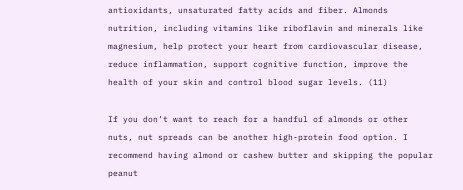antioxidants, unsaturated fatty acids and fiber. Almonds nutrition, including vitamins like riboflavin and minerals like magnesium, help protect your heart from cardiovascular disease, reduce inflammation, support cognitive function, improve the health of your skin and control blood sugar levels. (11)

If you don’t want to reach for a handful of almonds or other nuts, nut spreads can be another high-protein food option. I recommend having almond or cashew butter and skipping the popular peanut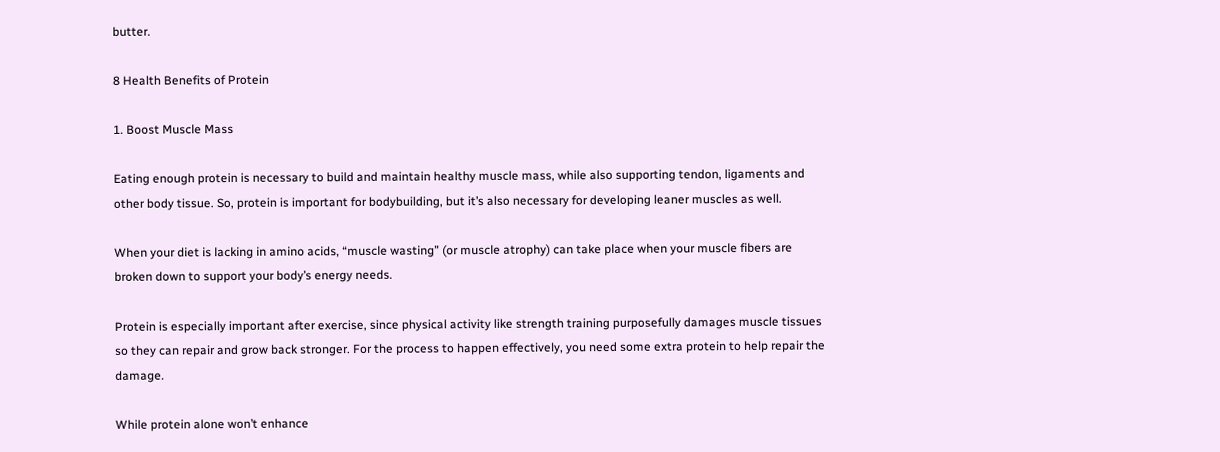butter.

8 Health Benefits of Protein

1. Boost Muscle Mass

Eating enough protein is necessary to build and maintain healthy muscle mass, while also supporting tendon, ligaments and other body tissue. So, protein is important for bodybuilding, but it’s also necessary for developing leaner muscles as well.

When your diet is lacking in amino acids, “muscle wasting” (or muscle atrophy) can take place when your muscle fibers are broken down to support your body’s energy needs.

Protein is especially important after exercise, since physical activity like strength training purposefully damages muscle tissues so they can repair and grow back stronger. For the process to happen effectively, you need some extra protein to help repair the damage.

While protein alone won’t enhance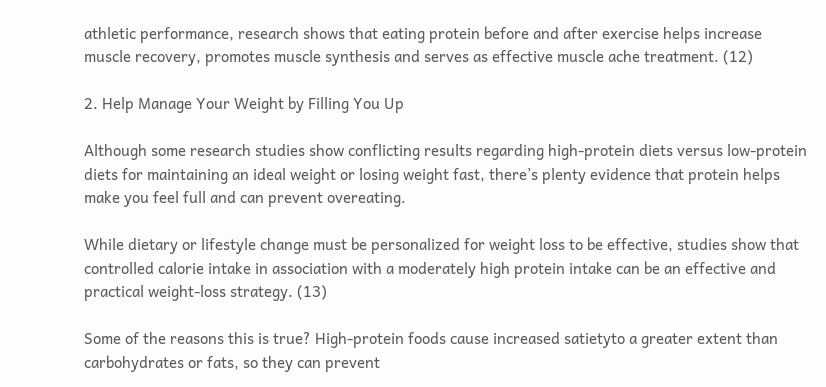athletic performance, research shows that eating protein before and after exercise helps increase muscle recovery, promotes muscle synthesis and serves as effective muscle ache treatment. (12)

2. Help Manage Your Weight by Filling You Up

Although some research studies show conflicting results regarding high-protein diets versus low-protein diets for maintaining an ideal weight or losing weight fast, there’s plenty evidence that protein helps make you feel full and can prevent overeating.

While dietary or lifestyle change must be personalized for weight loss to be effective, studies show that controlled calorie intake in association with a moderately high protein intake can be an effective and practical weight-loss strategy. (13)

Some of the reasons this is true? High-protein foods cause increased satietyto a greater extent than carbohydrates or fats, so they can prevent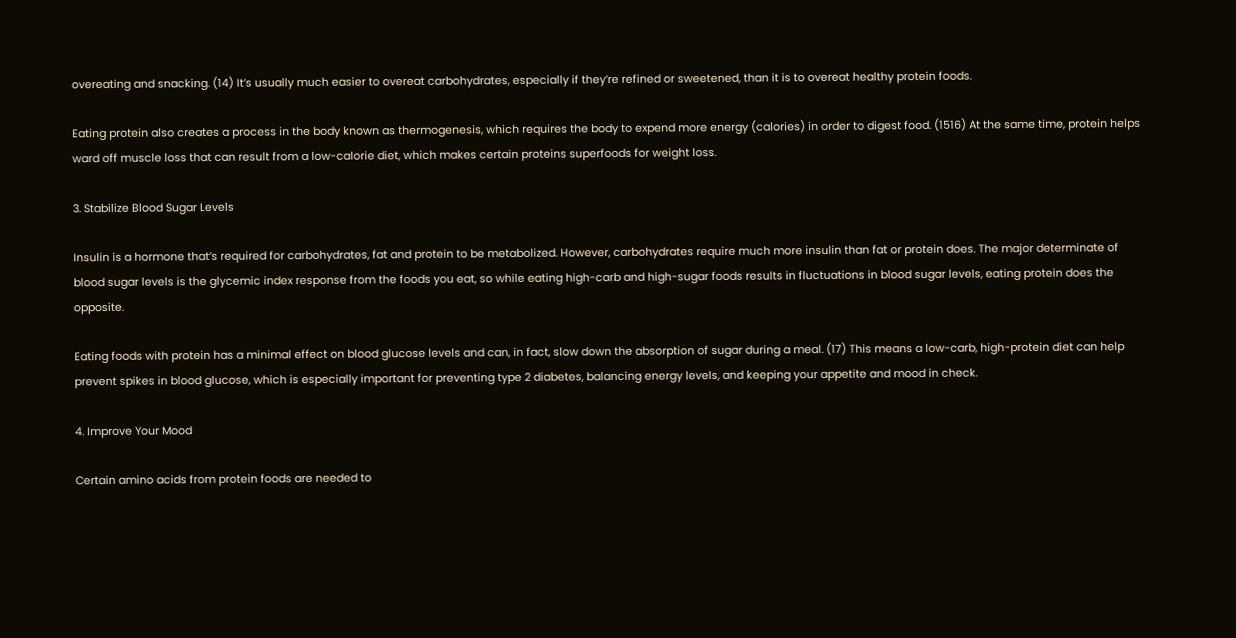overeating and snacking. (14) It’s usually much easier to overeat carbohydrates, especially if they’re refined or sweetened, than it is to overeat healthy protein foods.

Eating protein also creates a process in the body known as thermogenesis, which requires the body to expend more energy (calories) in order to digest food. (1516) At the same time, protein helps ward off muscle loss that can result from a low-calorie diet, which makes certain proteins superfoods for weight loss.

3. Stabilize Blood Sugar Levels

Insulin is a hormone that’s required for carbohydrates, fat and protein to be metabolized. However, carbohydrates require much more insulin than fat or protein does. The major determinate of blood sugar levels is the glycemic index response from the foods you eat, so while eating high-carb and high-sugar foods results in fluctuations in blood sugar levels, eating protein does the opposite.

Eating foods with protein has a minimal effect on blood glucose levels and can, in fact, slow down the absorption of sugar during a meal. (17) This means a low-carb, high-protein diet can help prevent spikes in blood glucose, which is especially important for preventing type 2 diabetes, balancing energy levels, and keeping your appetite and mood in check.

4. Improve Your Mood

Certain amino acids from protein foods are needed to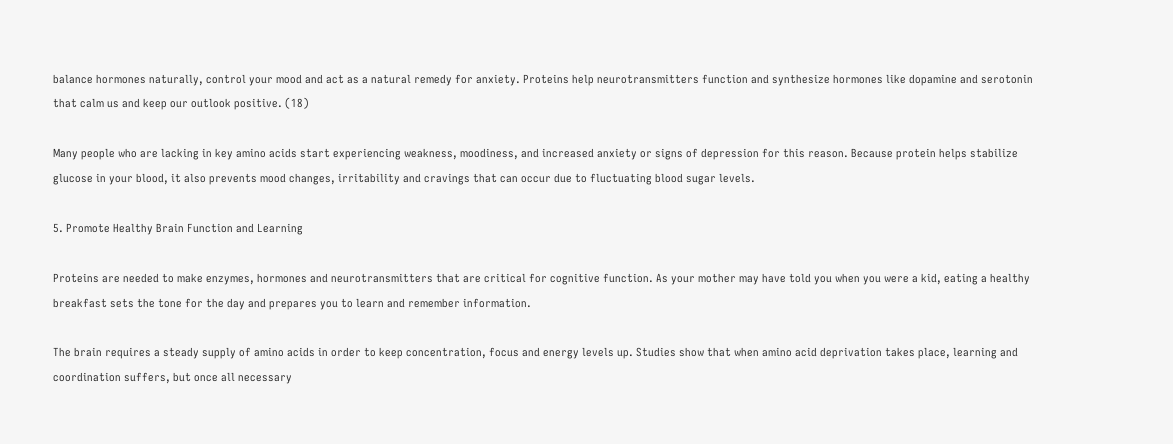balance hormones naturally, control your mood and act as a natural remedy for anxiety. Proteins help neurotransmitters function and synthesize hormones like dopamine and serotonin that calm us and keep our outlook positive. (18)

Many people who are lacking in key amino acids start experiencing weakness, moodiness, and increased anxiety or signs of depression for this reason. Because protein helps stabilize glucose in your blood, it also prevents mood changes, irritability and cravings that can occur due to fluctuating blood sugar levels.

5. Promote Healthy Brain Function and Learning

Proteins are needed to make enzymes, hormones and neurotransmitters that are critical for cognitive function. As your mother may have told you when you were a kid, eating a healthy breakfast sets the tone for the day and prepares you to learn and remember information.

The brain requires a steady supply of amino acids in order to keep concentration, focus and energy levels up. Studies show that when amino acid deprivation takes place, learning and coordination suffers, but once all necessary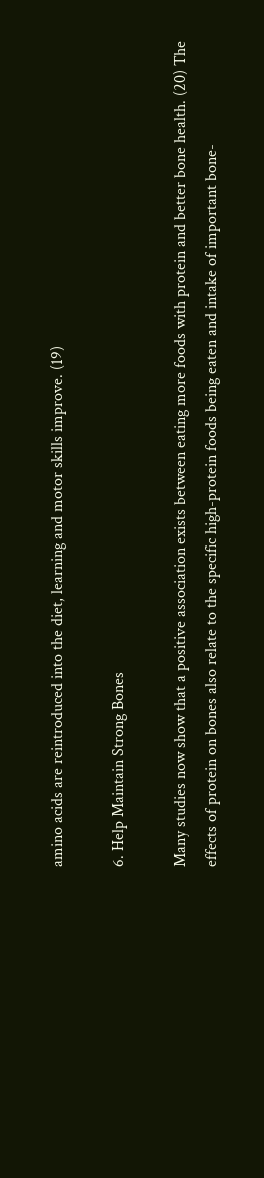amino acids are reintroduced into the diet, learning and motor skills improve. (19)

6. Help Maintain Strong Bones

Many studies now show that a positive association exists between eating more foods with protein and better bone health. (20) The effects of protein on bones also relate to the specific high-protein foods being eaten and intake of important bone-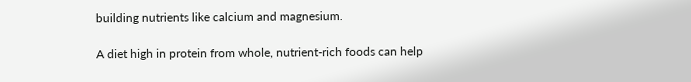building nutrients like calcium and magnesium.

A diet high in protein from whole, nutrient-rich foods can help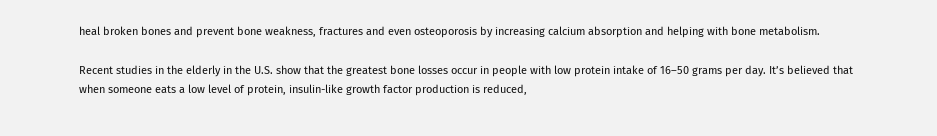heal broken bones and prevent bone weakness, fractures and even osteoporosis by increasing calcium absorption and helping with bone metabolism.

Recent studies in the elderly in the U.S. show that the greatest bone losses occur in people with low protein intake of 16–50 grams per day. It’s believed that when someone eats a low level of protein, insulin-like growth factor production is reduced,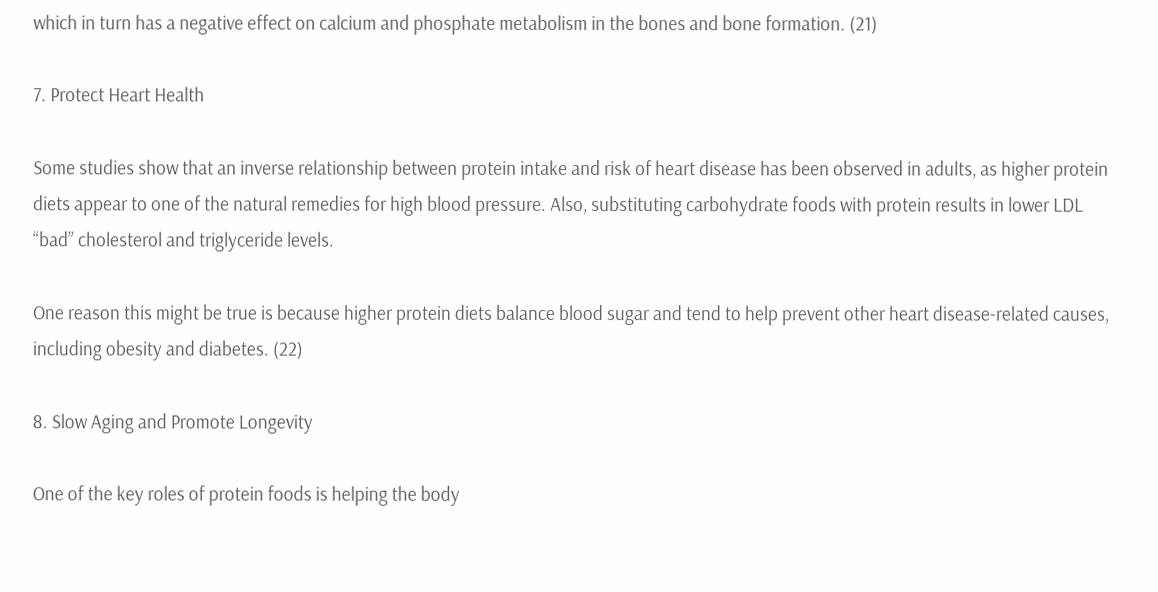which in turn has a negative effect on calcium and phosphate metabolism in the bones and bone formation. (21)

7. Protect Heart Health

Some studies show that an inverse relationship between protein intake and risk of heart disease has been observed in adults, as higher protein diets appear to one of the natural remedies for high blood pressure. Also, substituting carbohydrate foods with protein results in lower LDL “bad” cholesterol and triglyceride levels.

One reason this might be true is because higher protein diets balance blood sugar and tend to help prevent other heart disease-related causes, including obesity and diabetes. (22)

8. Slow Aging and Promote Longevity

One of the key roles of protein foods is helping the body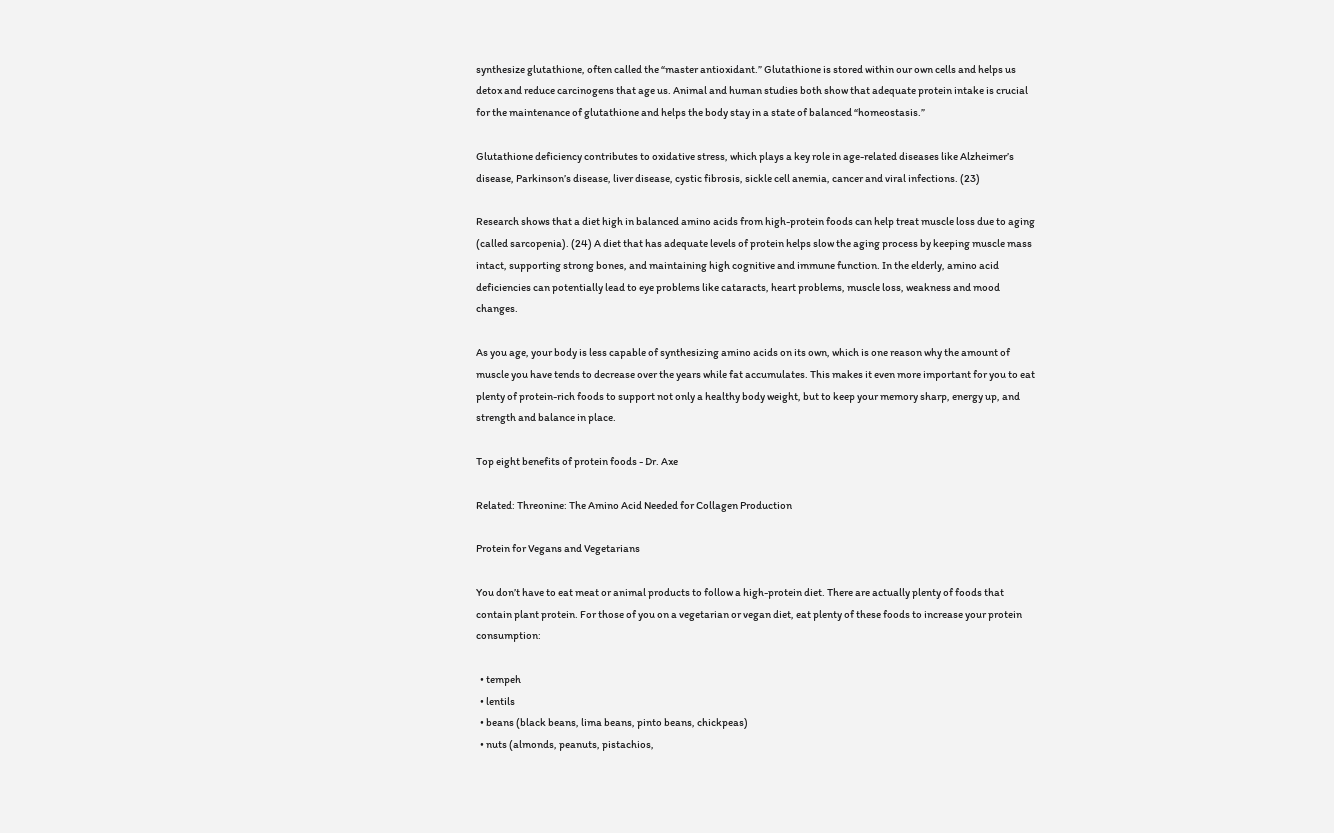synthesize glutathione, often called the “master antioxidant.” Glutathione is stored within our own cells and helps us detox and reduce carcinogens that age us. Animal and human studies both show that adequate protein intake is crucial for the maintenance of glutathione and helps the body stay in a state of balanced “homeostasis.”

Glutathione deficiency contributes to oxidative stress, which plays a key role in age-related diseases like Alzheimer’s disease, Parkinson’s disease, liver disease, cystic fibrosis, sickle cell anemia, cancer and viral infections. (23)

Research shows that a diet high in balanced amino acids from high-protein foods can help treat muscle loss due to aging (called sarcopenia). (24) A diet that has adequate levels of protein helps slow the aging process by keeping muscle mass intact, supporting strong bones, and maintaining high cognitive and immune function. In the elderly, amino acid deficiencies can potentially lead to eye problems like cataracts, heart problems, muscle loss, weakness and mood changes.

As you age, your body is less capable of synthesizing amino acids on its own, which is one reason why the amount of muscle you have tends to decrease over the years while fat accumulates. This makes it even more important for you to eat plenty of protein-rich foods to support not only a healthy body weight, but to keep your memory sharp, energy up, and strength and balance in place.

Top eight benefits of protein foods - Dr. Axe

Related: Threonine: The Amino Acid Needed for Collagen Production

Protein for Vegans and Vegetarians

You don’t have to eat meat or animal products to follow a high-protein diet. There are actually plenty of foods that contain plant protein. For those of you on a vegetarian or vegan diet, eat plenty of these foods to increase your protein consumption:

  • tempeh
  • lentils
  • beans (black beans, lima beans, pinto beans, chickpeas)
  • nuts (almonds, peanuts, pistachios,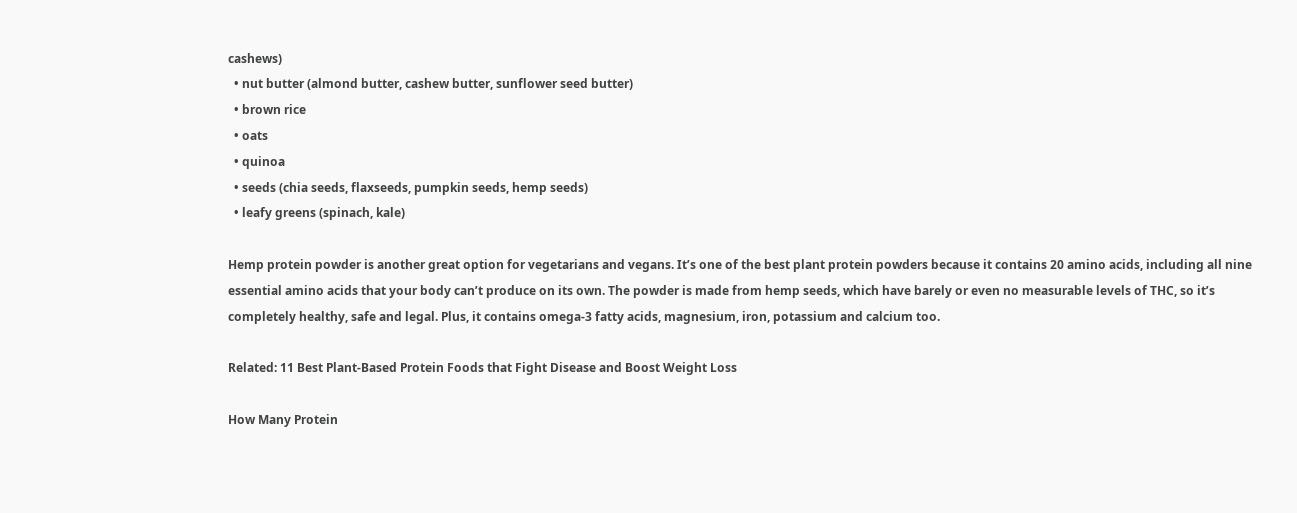cashews)
  • nut butter (almond butter, cashew butter, sunflower seed butter)
  • brown rice
  • oats
  • quinoa
  • seeds (chia seeds, flaxseeds, pumpkin seeds, hemp seeds)
  • leafy greens (spinach, kale)

Hemp protein powder is another great option for vegetarians and vegans. It’s one of the best plant protein powders because it contains 20 amino acids, including all nine essential amino acids that your body can’t produce on its own. The powder is made from hemp seeds, which have barely or even no measurable levels of THC, so it’s completely healthy, safe and legal. Plus, it contains omega-3 fatty acids, magnesium, iron, potassium and calcium too.

Related: 11 Best Plant-Based Protein Foods that Fight Disease and Boost Weight Loss

How Many Protein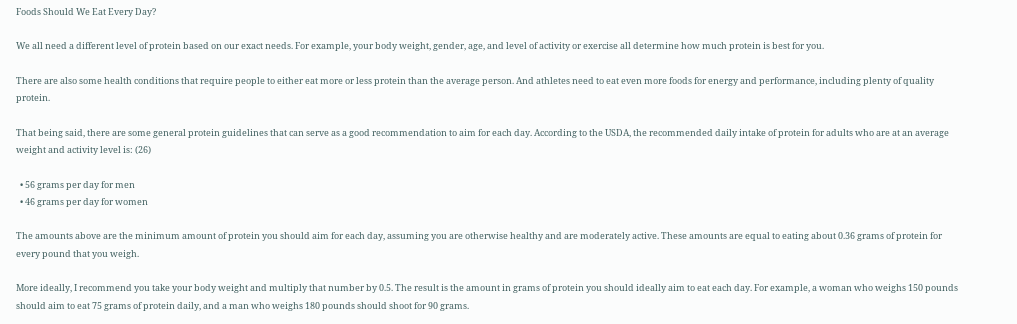Foods Should We Eat Every Day?

We all need a different level of protein based on our exact needs. For example, your body weight, gender, age, and level of activity or exercise all determine how much protein is best for you.

There are also some health conditions that require people to either eat more or less protein than the average person. And athletes need to eat even more foods for energy and performance, including plenty of quality protein.

That being said, there are some general protein guidelines that can serve as a good recommendation to aim for each day. According to the USDA, the recommended daily intake of protein for adults who are at an average weight and activity level is: (26)

  • 56 grams per day for men
  • 46 grams per day for women

The amounts above are the minimum amount of protein you should aim for each day, assuming you are otherwise healthy and are moderately active. These amounts are equal to eating about 0.36 grams of protein for every pound that you weigh.

More ideally, I recommend you take your body weight and multiply that number by 0.5. The result is the amount in grams of protein you should ideally aim to eat each day. For example, a woman who weighs 150 pounds should aim to eat 75 grams of protein daily, and a man who weighs 180 pounds should shoot for 90 grams.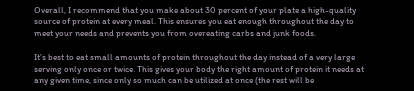Overall, I recommend that you make about 30 percent of your plate a high-quality source of protein at every meal. This ensures you eat enough throughout the day to meet your needs and prevents you from overeating carbs and junk foods.

It’s best to eat small amounts of protein throughout the day instead of a very large serving only once or twice. This gives your body the right amount of protein it needs at any given time, since only so much can be utilized at once (the rest will be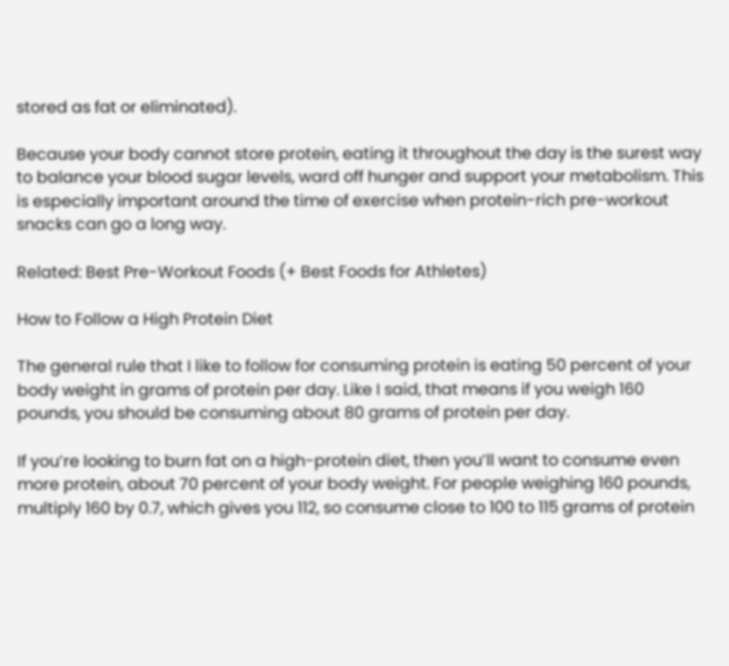stored as fat or eliminated).

Because your body cannot store protein, eating it throughout the day is the surest way to balance your blood sugar levels, ward off hunger and support your metabolism. This is especially important around the time of exercise when protein-rich pre-workout snacks can go a long way.

Related: Best Pre-Workout Foods (+ Best Foods for Athletes)

How to Follow a High Protein Diet

The general rule that I like to follow for consuming protein is eating 50 percent of your body weight in grams of protein per day. Like I said, that means if you weigh 160 pounds, you should be consuming about 80 grams of protein per day.

If you’re looking to burn fat on a high-protein diet, then you’ll want to consume even more protein, about 70 percent of your body weight. For people weighing 160 pounds, multiply 160 by 0.7, which gives you 112, so consume close to 100 to 115 grams of protein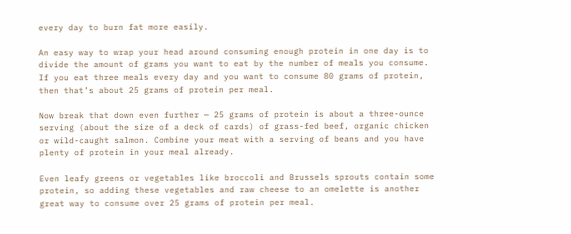every day to burn fat more easily.

An easy way to wrap your head around consuming enough protein in one day is to divide the amount of grams you want to eat by the number of meals you consume. If you eat three meals every day and you want to consume 80 grams of protein, then that’s about 25 grams of protein per meal.

Now break that down even further — 25 grams of protein is about a three-ounce serving (about the size of a deck of cards) of grass-fed beef, organic chicken or wild-caught salmon. Combine your meat with a serving of beans and you have plenty of protein in your meal already.

Even leafy greens or vegetables like broccoli and Brussels sprouts contain some protein, so adding these vegetables and raw cheese to an omelette is another great way to consume over 25 grams of protein per meal.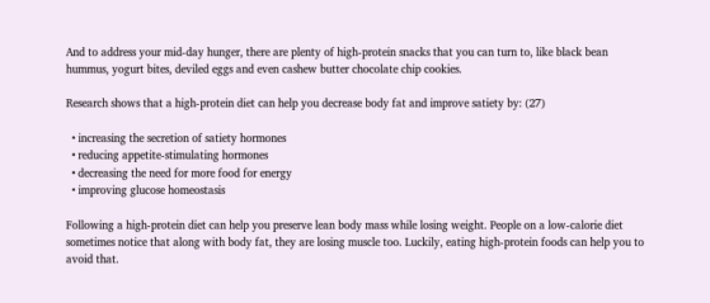And to address your mid-day hunger, there are plenty of high-protein snacks that you can turn to, like black bean hummus, yogurt bites, deviled eggs and even cashew butter chocolate chip cookies.

Research shows that a high-protein diet can help you decrease body fat and improve satiety by: (27)

  • increasing the secretion of satiety hormones
  • reducing appetite-stimulating hormones
  • decreasing the need for more food for energy
  • improving glucose homeostasis

Following a high-protein diet can help you preserve lean body mass while losing weight. People on a low-calorie diet sometimes notice that along with body fat, they are losing muscle too. Luckily, eating high-protein foods can help you to avoid that.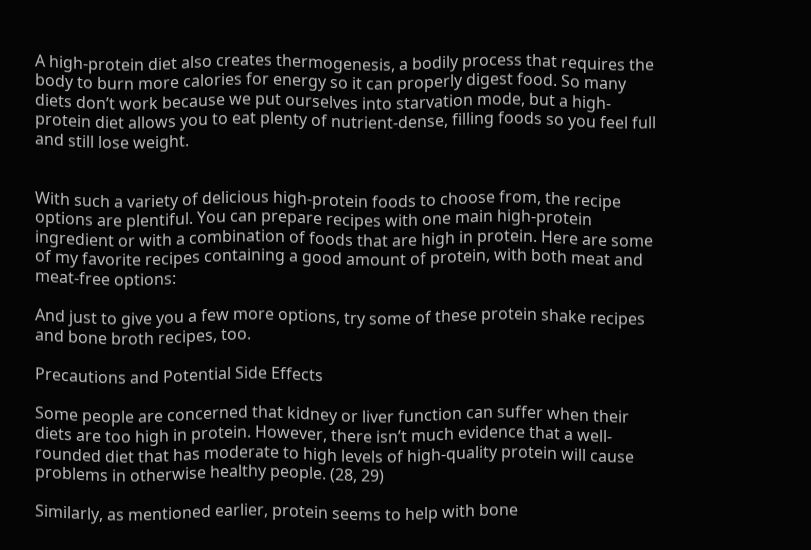A high-protein diet also creates thermogenesis, a bodily process that requires the body to burn more calories for energy so it can properly digest food. So many diets don’t work because we put ourselves into starvation mode, but a high-protein diet allows you to eat plenty of nutrient-dense, filling foods so you feel full and still lose weight.


With such a variety of delicious high-protein foods to choose from, the recipe options are plentiful. You can prepare recipes with one main high-protein ingredient or with a combination of foods that are high in protein. Here are some of my favorite recipes containing a good amount of protein, with both meat and meat-free options:

And just to give you a few more options, try some of these protein shake recipes and bone broth recipes, too.

Precautions and Potential Side Effects

Some people are concerned that kidney or liver function can suffer when their diets are too high in protein. However, there isn’t much evidence that a well-rounded diet that has moderate to high levels of high-quality protein will cause problems in otherwise healthy people. (28, 29)

Similarly, as mentioned earlier, protein seems to help with bone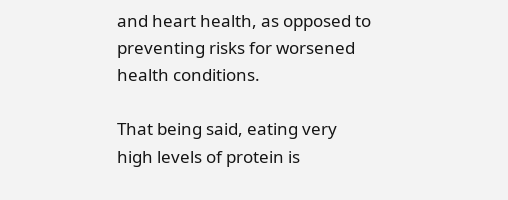and heart health, as opposed to preventing risks for worsened health conditions.

That being said, eating very high levels of protein is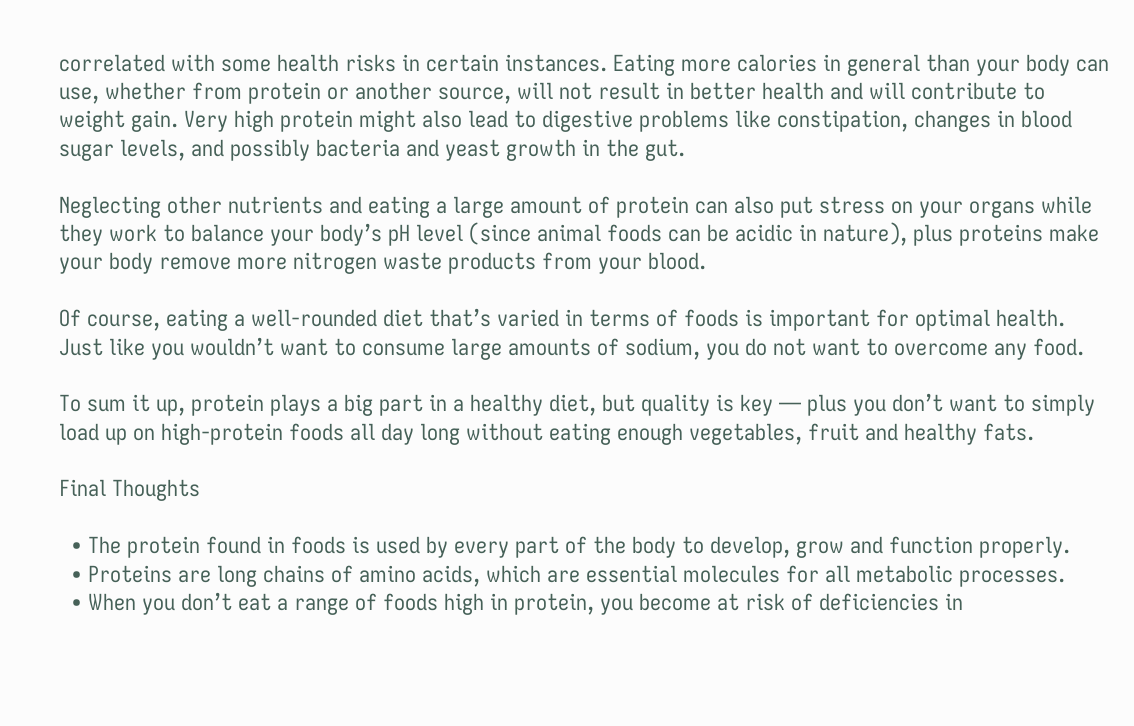correlated with some health risks in certain instances. Eating more calories in general than your body can use, whether from protein or another source, will not result in better health and will contribute to weight gain. Very high protein might also lead to digestive problems like constipation, changes in blood sugar levels, and possibly bacteria and yeast growth in the gut.

Neglecting other nutrients and eating a large amount of protein can also put stress on your organs while they work to balance your body’s pH level (since animal foods can be acidic in nature), plus proteins make your body remove more nitrogen waste products from your blood.

Of course, eating a well-rounded diet that’s varied in terms of foods is important for optimal health. Just like you wouldn’t want to consume large amounts of sodium, you do not want to overcome any food.

To sum it up, protein plays a big part in a healthy diet, but quality is key — plus you don’t want to simply load up on high-protein foods all day long without eating enough vegetables, fruit and healthy fats.

Final Thoughts

  • The protein found in foods is used by every part of the body to develop, grow and function properly.
  • Proteins are long chains of amino acids, which are essential molecules for all metabolic processes.
  • When you don’t eat a range of foods high in protein, you become at risk of deficiencies in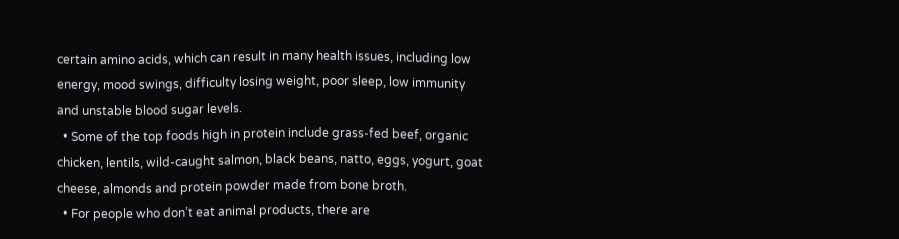certain amino acids, which can result in many health issues, including low energy, mood swings, difficulty losing weight, poor sleep, low immunity and unstable blood sugar levels.
  • Some of the top foods high in protein include grass-fed beef, organic chicken, lentils, wild-caught salmon, black beans, natto, eggs, yogurt, goat cheese, almonds and protein powder made from bone broth.
  • For people who don’t eat animal products, there are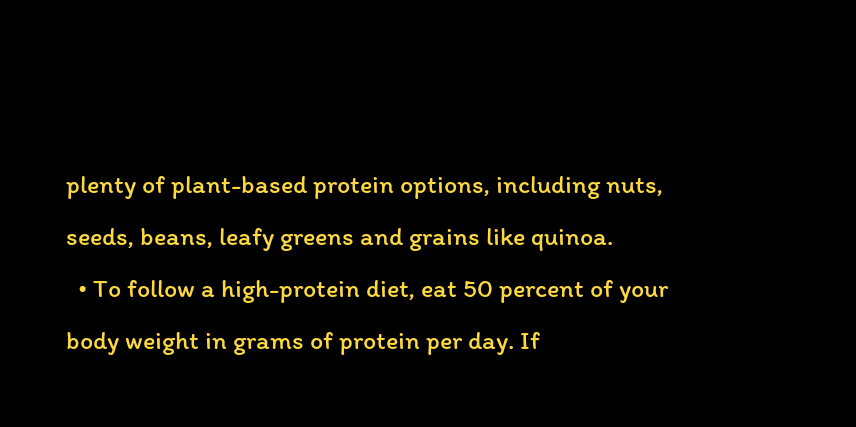plenty of plant-based protein options, including nuts, seeds, beans, leafy greens and grains like quinoa.
  • To follow a high-protein diet, eat 50 percent of your body weight in grams of protein per day. If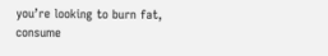you’re looking to burn fat, consume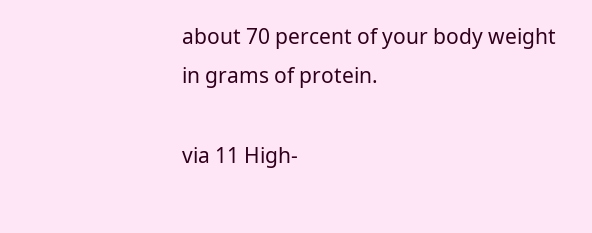about 70 percent of your body weight in grams of protein.

via 11 High-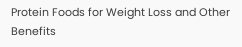Protein Foods for Weight Loss and Other Benefits